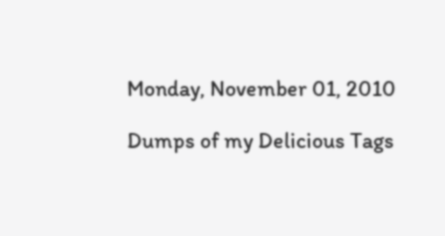Monday, November 01, 2010

Dumps of my Delicious Tags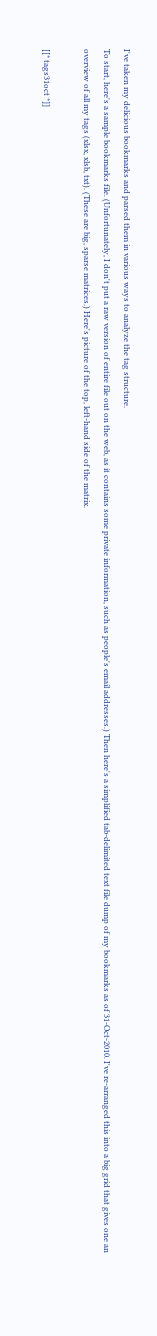I've taken my delicious bookmarks and parsed them in various ways to analyze the tag structure.
To start, here's a sample bookmarks file. (Unfortunately, I don't put a raw version of entire file out on the web, as it contains some private information, such as people's email addresses.) Then here's a simplified tab-delimited text file dump of my bookmarks as of 31-Oct-2010. I've re-arranged this into a big grid that gives one an overview of all my tags (xlsx, xlsb, txt). (These are big, sparse matrices.) Here's picture of the top, left-hand side of the matrix.

[[* tags31oct *]]